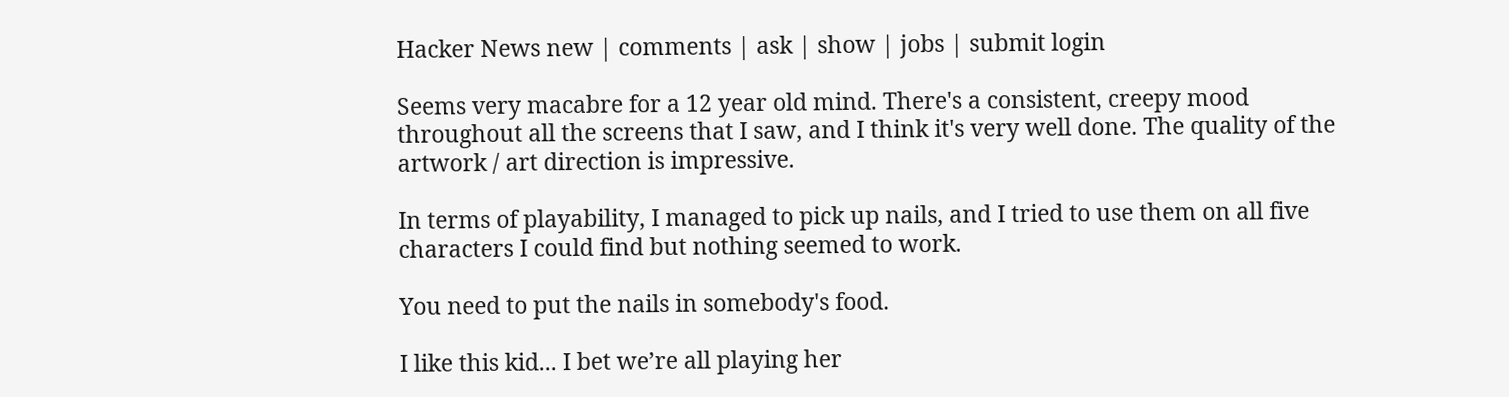Hacker News new | comments | ask | show | jobs | submit login

Seems very macabre for a 12 year old mind. There's a consistent, creepy mood throughout all the screens that I saw, and I think it's very well done. The quality of the artwork / art direction is impressive.

In terms of playability, I managed to pick up nails, and I tried to use them on all five characters I could find but nothing seemed to work.

You need to put the nails in somebody's food.

I like this kid... I bet we’re all playing her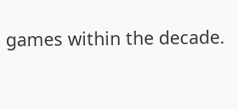games within the decade.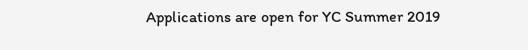Applications are open for YC Summer 2019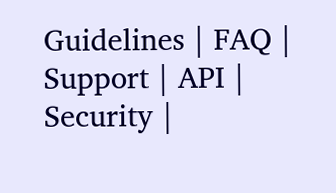Guidelines | FAQ | Support | API | Security |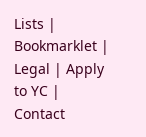Lists | Bookmarklet | Legal | Apply to YC | Contact